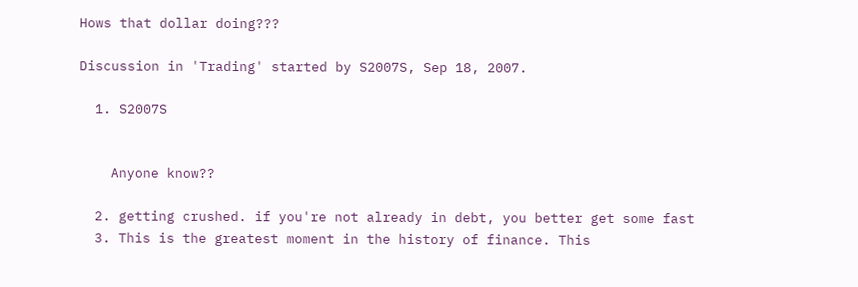Hows that dollar doing???

Discussion in 'Trading' started by S2007S, Sep 18, 2007.

  1. S2007S


    Anyone know??

  2. getting crushed. if you're not already in debt, you better get some fast
  3. This is the greatest moment in the history of finance. This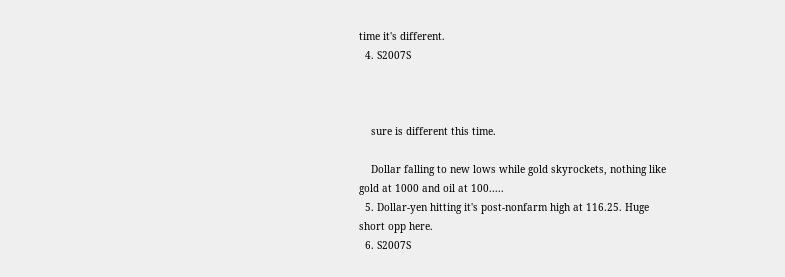time it's different.
  4. S2007S



    sure is different this time.

    Dollar falling to new lows while gold skyrockets, nothing like gold at 1000 and oil at 100.....
  5. Dollar-yen hitting it's post-nonfarm high at 116.25. Huge short opp here.
  6. S2007S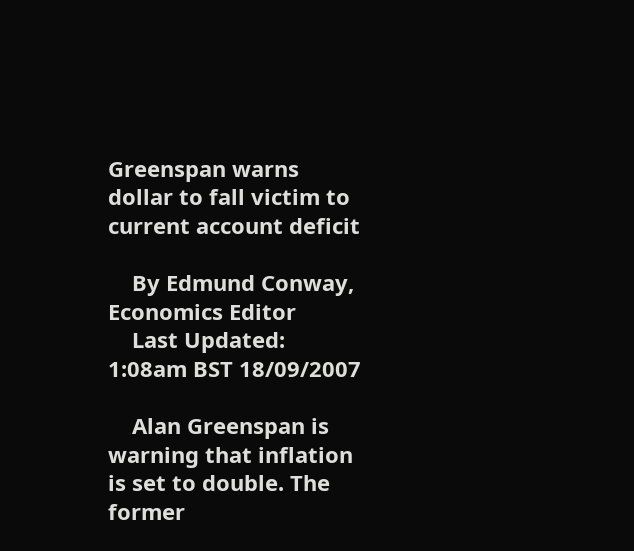Greenspan warns dollar to fall victim to current account deficit

    By Edmund Conway, Economics Editor
    Last Updated: 1:08am BST 18/09/2007

    Alan Greenspan is warning that inflation is set to double. The former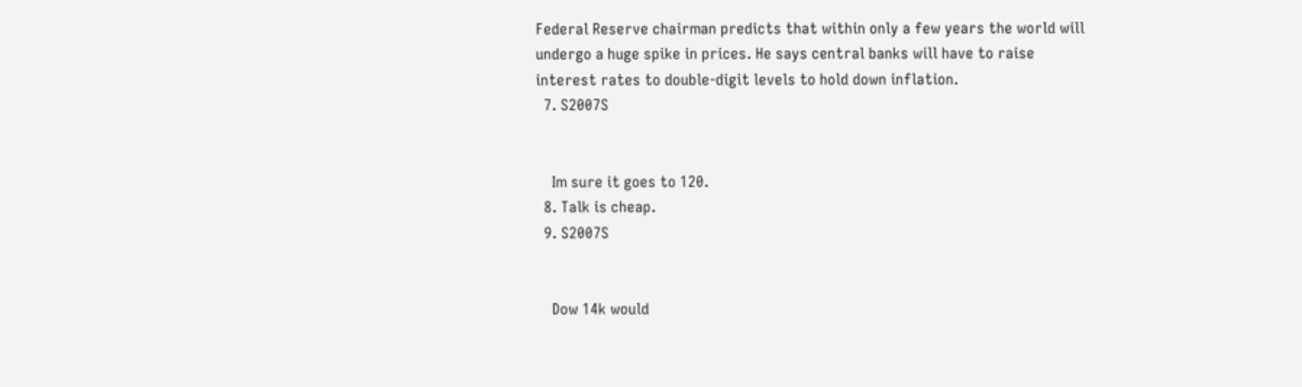Federal Reserve chairman predicts that within only a few years the world will undergo a huge spike in prices. He says central banks will have to raise interest rates to double-digit levels to hold down inflation.
  7. S2007S


    Im sure it goes to 120.
  8. Talk is cheap.
  9. S2007S


    Dow 14k would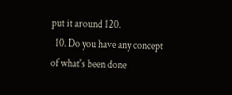put it around 120.
  10. Do you have any concept of what's been done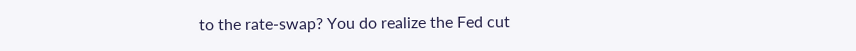to the rate-swap? You do realize the Fed cut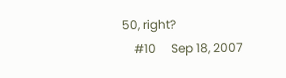50, right?
    #10     Sep 18, 2007